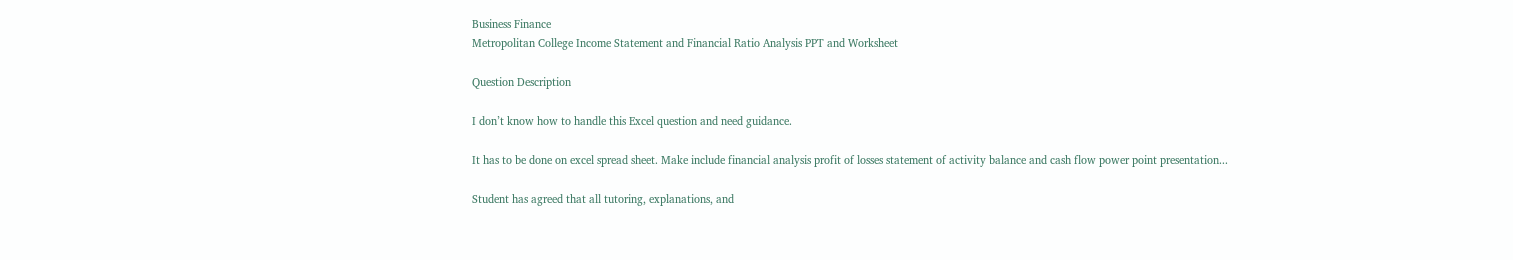Business Finance
Metropolitan College Income Statement and Financial Ratio Analysis PPT and Worksheet

Question Description

I don’t know how to handle this Excel question and need guidance.

It has to be done on excel spread sheet. Make include financial analysis profit of losses statement of activity balance and cash flow power point presentation...

Student has agreed that all tutoring, explanations, and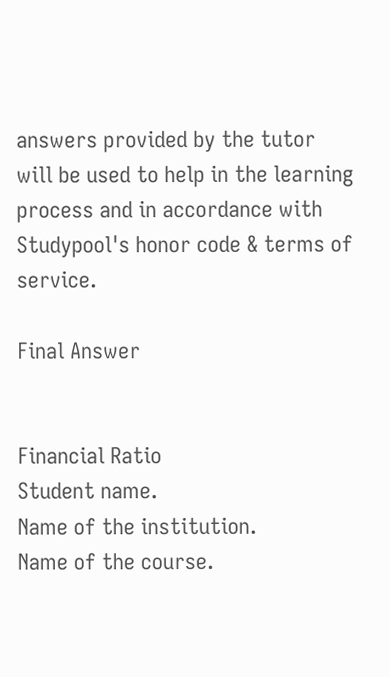answers provided by the tutor will be used to help in the learning process and in accordance with Studypool's honor code & terms of service.

Final Answer


Financial Ratio
Student name.
Name of the institution.
Name of the course.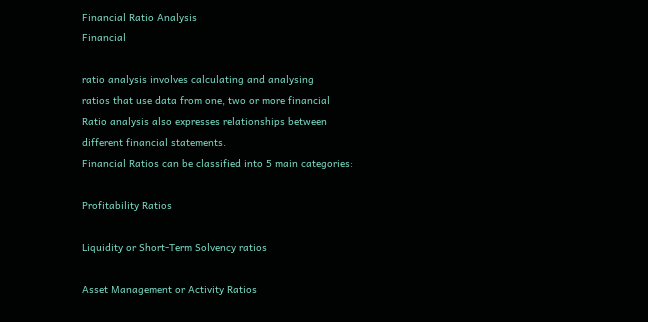Financial Ratio Analysis
Financial

ratio analysis involves calculating and analysing
ratios that use data from one, two or more financial
Ratio analysis also expresses relationships between
different financial statements.
Financial Ratios can be classified into 5 main categories:

Profitability Ratios

Liquidity or Short-Term Solvency ratios

Asset Management or Activity Ratios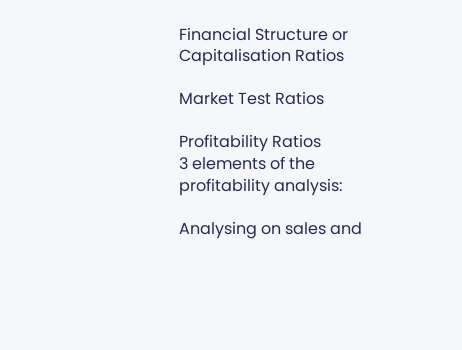Financial Structure or Capitalisation Ratios

Market Test Ratios

Profitability Ratios
3 elements of the profitability analysis:

Analysing on sales and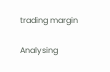trading margin

Analysing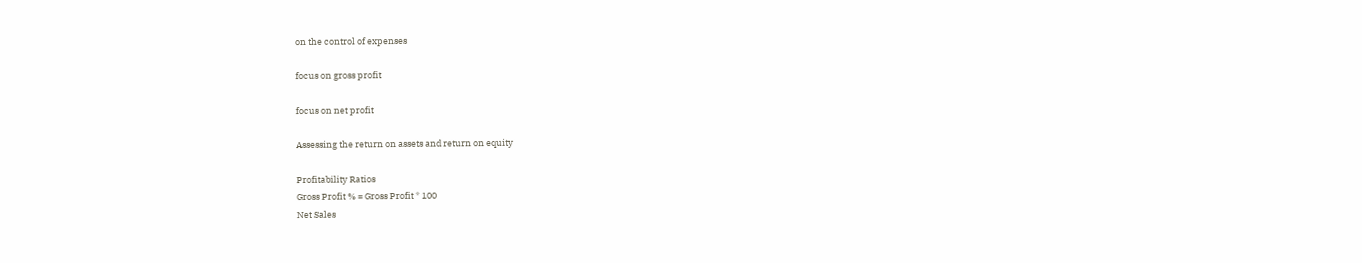on the control of expenses

focus on gross profit

focus on net profit

Assessing the return on assets and return on equity

Profitability Ratios
Gross Profit % = Gross Profit * 100
Net Sales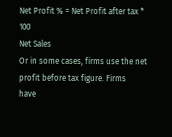Net Profit % = Net Profit after tax * 100
Net Sales
Or in some cases, firms use the net profit before tax figure. Firms
have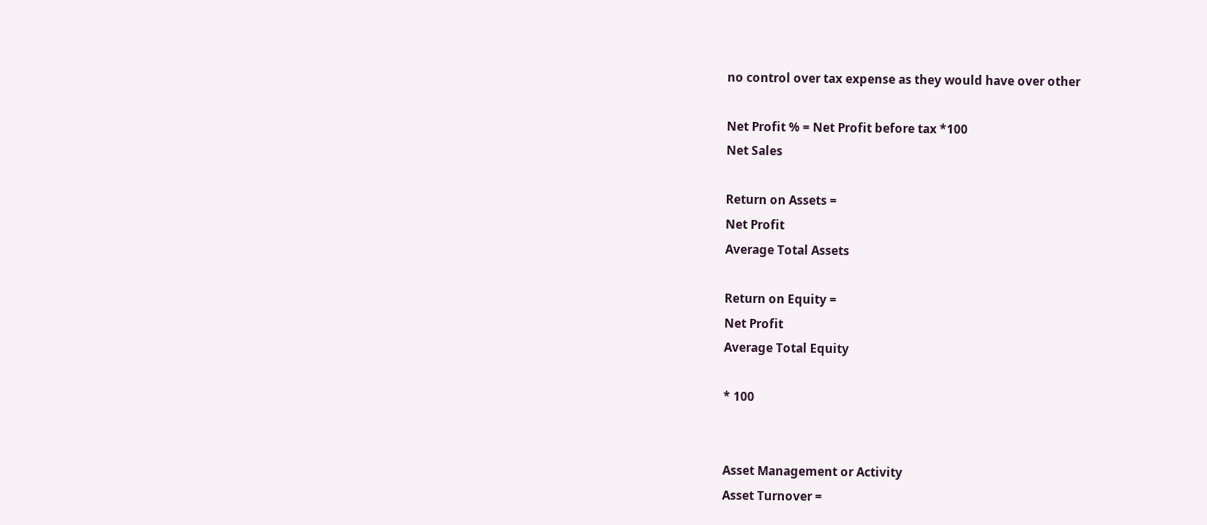no control over tax expense as they would have over other

Net Profit % = Net Profit before tax *100
Net Sales

Return on Assets =
Net Profit
Average Total Assets

Return on Equity =
Net Profit
Average Total Equity

* 100


Asset Management or Activity
Asset Turnover =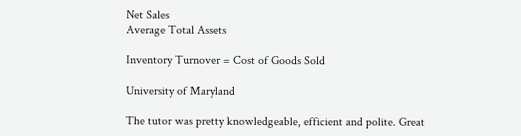Net Sales
Average Total Assets

Inventory Turnover = Cost of Goods Sold

University of Maryland

The tutor was pretty knowledgeable, efficient and polite. Great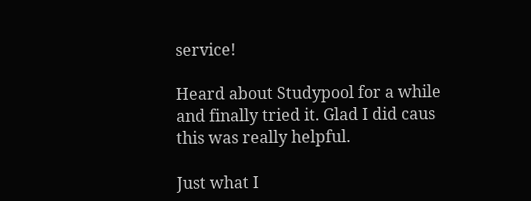service!

Heard about Studypool for a while and finally tried it. Glad I did caus this was really helpful.

Just what I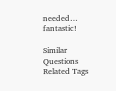needed… fantastic!

Similar Questions
Related Tags